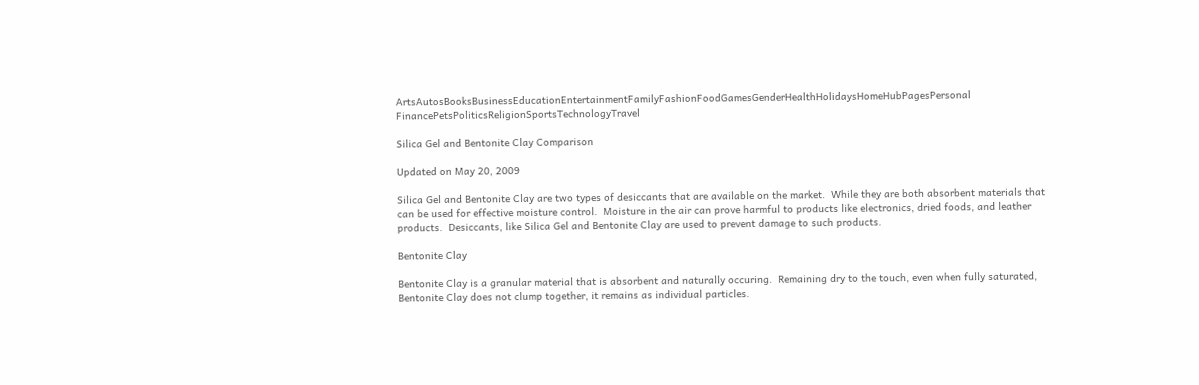ArtsAutosBooksBusinessEducationEntertainmentFamilyFashionFoodGamesGenderHealthHolidaysHomeHubPagesPersonal FinancePetsPoliticsReligionSportsTechnologyTravel

Silica Gel and Bentonite Clay Comparison

Updated on May 20, 2009

Silica Gel and Bentonite Clay are two types of desiccants that are available on the market.  While they are both absorbent materials that can be used for effective moisture control.  Moisture in the air can prove harmful to products like electronics, dried foods, and leather products.  Desiccants, like Silica Gel and Bentonite Clay are used to prevent damage to such products.

Bentonite Clay

Bentonite Clay is a granular material that is absorbent and naturally occuring.  Remaining dry to the touch, even when fully saturated, Bentonite Clay does not clump together, it remains as individual particles.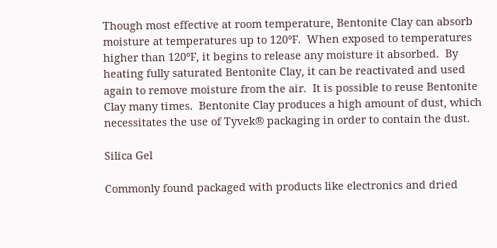Though most effective at room temperature, Bentonite Clay can absorb moisture at temperatures up to 120°F.  When exposed to temperatures higher than 120°F, it begins to release any moisture it absorbed.  By heating fully saturated Bentonite Clay, it can be reactivated and used again to remove moisture from the air.  It is possible to reuse Bentonite Clay many times.  Bentonite Clay produces a high amount of dust, which necessitates the use of Tyvek® packaging in order to contain the dust.

Silica Gel

Commonly found packaged with products like electronics and dried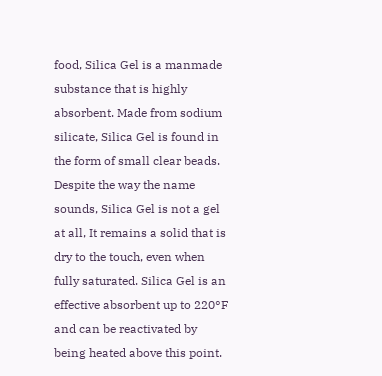food, Silica Gel is a manmade substance that is highly absorbent. Made from sodium silicate, Silica Gel is found in the form of small clear beads. Despite the way the name sounds, Silica Gel is not a gel at all, It remains a solid that is dry to the touch, even when fully saturated. Silica Gel is an effective absorbent up to 220°F and can be reactivated by being heated above this point.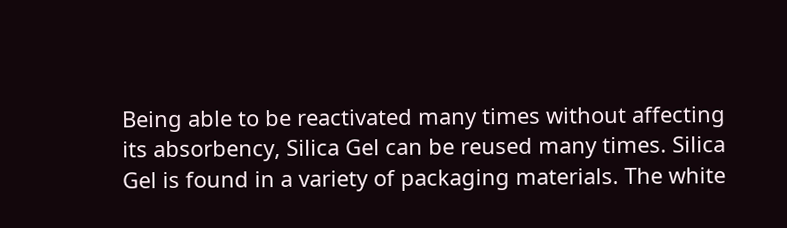Being able to be reactivated many times without affecting its absorbency, Silica Gel can be reused many times. Silica Gel is found in a variety of packaging materials. The white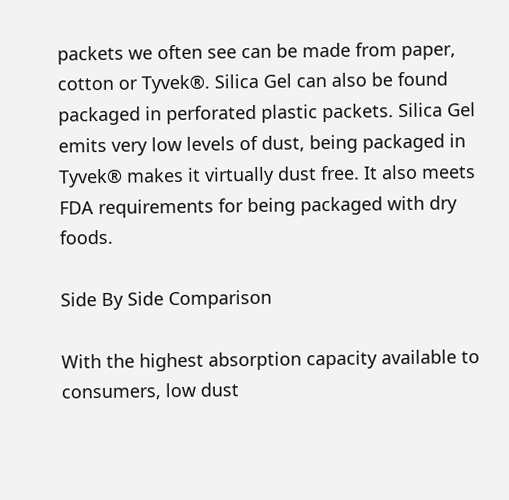packets we often see can be made from paper, cotton or Tyvek®. Silica Gel can also be found packaged in perforated plastic packets. Silica Gel emits very low levels of dust, being packaged in Tyvek® makes it virtually dust free. It also meets FDA requirements for being packaged with dry foods.

Side By Side Comparison

With the highest absorption capacity available to consumers, low dust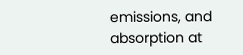emissions, and absorption at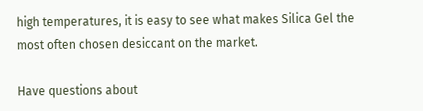high temperatures, it is easy to see what makes Silica Gel the most often chosen desiccant on the market.

Have questions about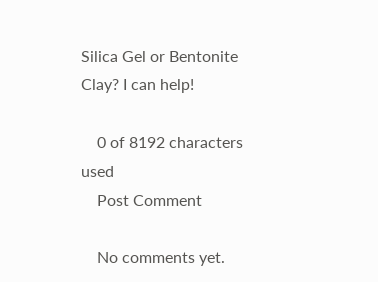Silica Gel or Bentonite Clay? I can help!

    0 of 8192 characters used
    Post Comment

    No comments yet.